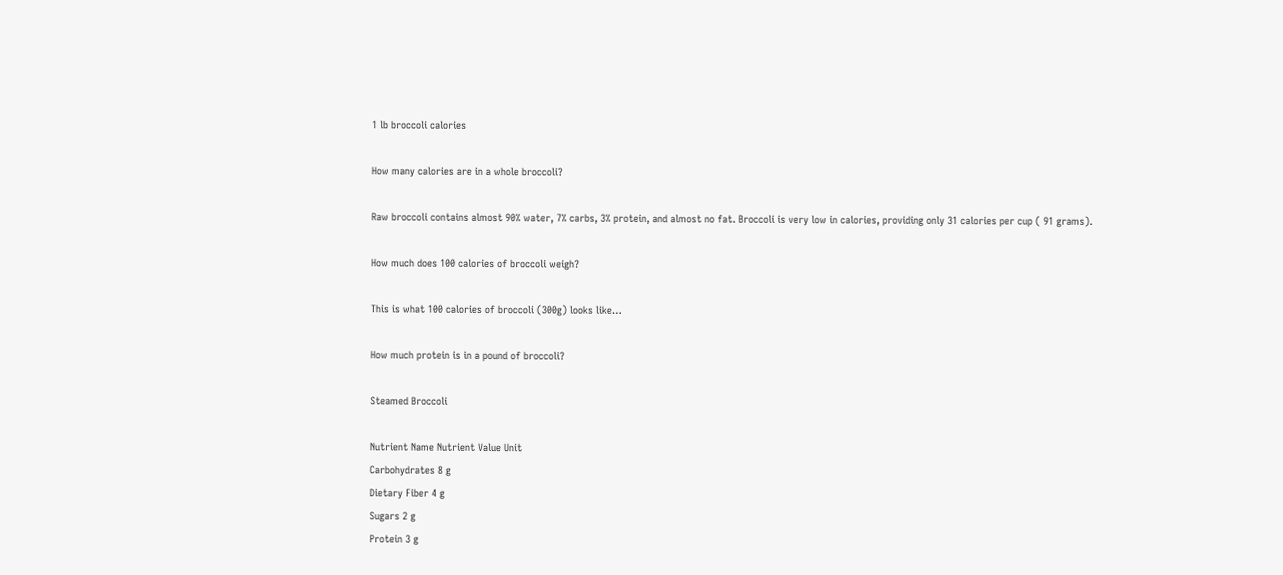1 lb broccoli calories

How many calories are in a whole broccoli?

Raw broccoli contains almost 90% water, 7% carbs, 3% protein, and almost no fat. Broccoli is very low in calories, providing only 31 calories per cup ( 91 grams).

How much does 100 calories of broccoli weigh?

This is what 100 calories of broccoli (300g) looks like…

How much protein is in a pound of broccoli?

Steamed Broccoli

Nutrient Name Nutrient Value Unit
Carbohydrates 8 g
Dietary Fiber 4 g
Sugars 2 g
Protein 3 g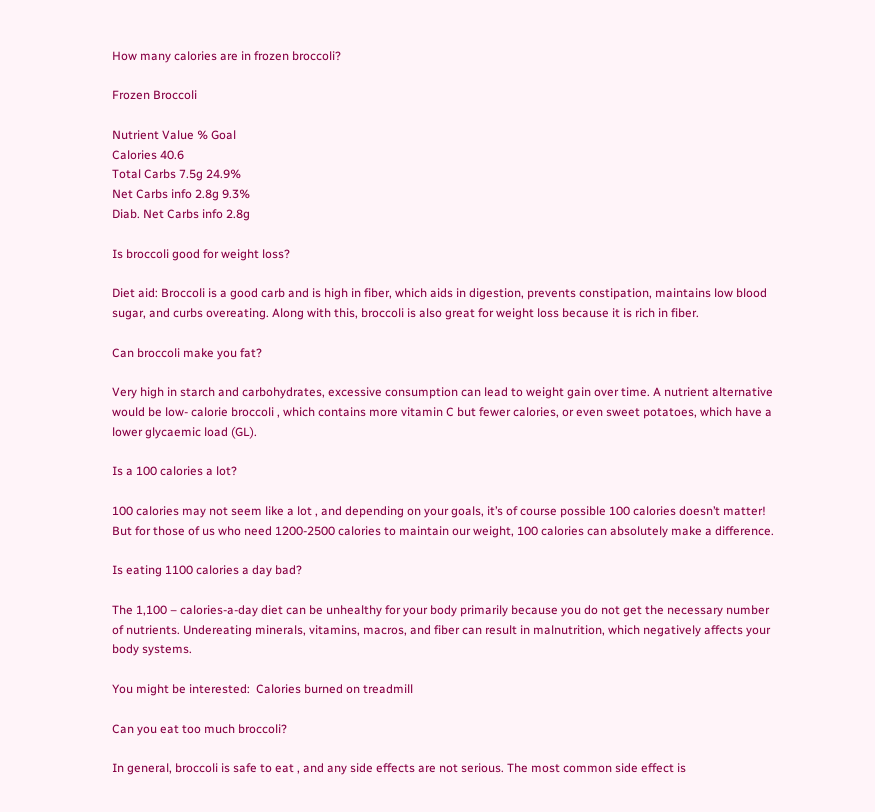How many calories are in frozen broccoli?

Frozen Broccoli

Nutrient Value % Goal
Calories 40.6
Total Carbs 7.5g 24.9%
Net Carbs info 2.8g 9.3%
Diab. Net Carbs info 2.8g

Is broccoli good for weight loss?

Diet aid: Broccoli is a good carb and is high in fiber, which aids in digestion, prevents constipation, maintains low blood sugar, and curbs overeating. Along with this, broccoli is also great for weight loss because it is rich in fiber.

Can broccoli make you fat?

Very high in starch and carbohydrates, excessive consumption can lead to weight gain over time. A nutrient alternative would be low- calorie broccoli , which contains more vitamin C but fewer calories, or even sweet potatoes, which have a lower glycaemic load (GL).

Is a 100 calories a lot?

100 calories may not seem like a lot , and depending on your goals, it’s of course possible 100 calories doesn’t matter! But for those of us who need 1200-2500 calories to maintain our weight, 100 calories can absolutely make a difference.

Is eating 1100 calories a day bad?

The 1,100 – calories-a-day diet can be unhealthy for your body primarily because you do not get the necessary number of nutrients. Undereating minerals, vitamins, macros, and fiber can result in malnutrition, which negatively affects your body systems.

You might be interested:  Calories burned on treadmill

Can you eat too much broccoli?

In general, broccoli is safe to eat , and any side effects are not serious. The most common side effect is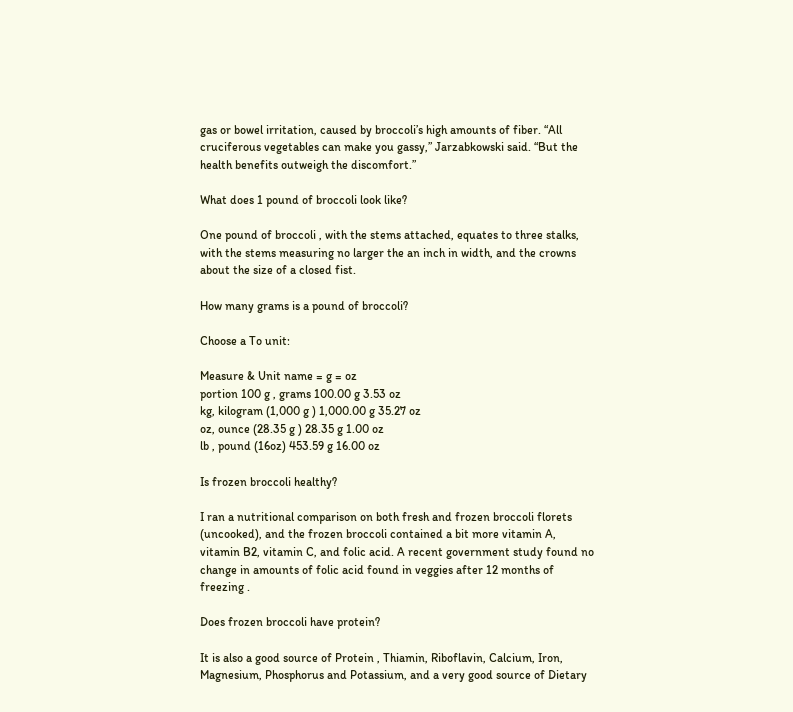gas or bowel irritation, caused by broccoli’s high amounts of fiber. “All cruciferous vegetables can make you gassy,” Jarzabkowski said. “But the health benefits outweigh the discomfort.”

What does 1 pound of broccoli look like?

One pound of broccoli , with the stems attached, equates to three stalks, with the stems measuring no larger the an inch in width, and the crowns about the size of a closed fist.

How many grams is a pound of broccoli?

Choose a To unit:

Measure & Unit name = g = oz
portion 100 g , grams 100.00 g 3.53 oz
kg, kilogram (1,000 g ) 1,000.00 g 35.27 oz
oz, ounce (28.35 g ) 28.35 g 1.00 oz
lb , pound (16oz) 453.59 g 16.00 oz

Is frozen broccoli healthy?

I ran a nutritional comparison on both fresh and frozen broccoli florets (uncooked), and the frozen broccoli contained a bit more vitamin A, vitamin B2, vitamin C, and folic acid. A recent government study found no change in amounts of folic acid found in veggies after 12 months of freezing .

Does frozen broccoli have protein?

It is also a good source of Protein , Thiamin, Riboflavin, Calcium, Iron, Magnesium, Phosphorus and Potassium, and a very good source of Dietary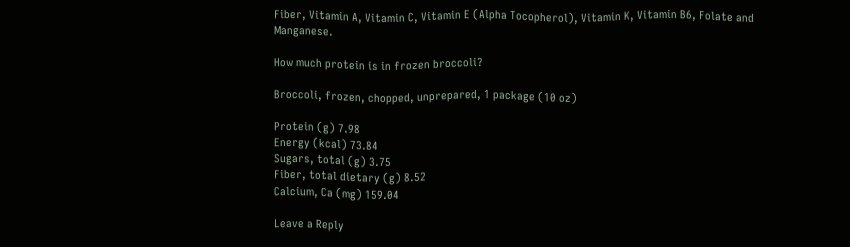Fiber, Vitamin A, Vitamin C, Vitamin E (Alpha Tocopherol), Vitamin K, Vitamin B6, Folate and Manganese.

How much protein is in frozen broccoli?

Broccoli, frozen, chopped, unprepared, 1 package (10 oz)

Protein (g) 7.98
Energy (kcal) 73.84
Sugars, total (g) 3.75
Fiber, total dietary (g) 8.52
Calcium, Ca (mg) 159.04

Leave a Reply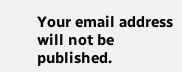Your email address will not be published.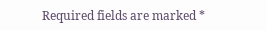Required fields are marked *